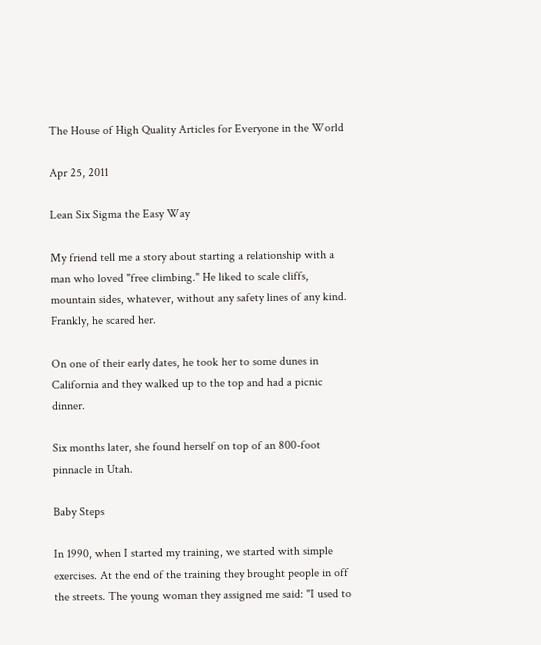The House of High Quality Articles for Everyone in the World

Apr 25, 2011

Lean Six Sigma the Easy Way

My friend tell me a story about starting a relationship with a man who loved "free climbing." He liked to scale cliffs, mountain sides, whatever, without any safety lines of any kind. Frankly, he scared her.

On one of their early dates, he took her to some dunes in California and they walked up to the top and had a picnic dinner.

Six months later, she found herself on top of an 800-foot pinnacle in Utah.

Baby Steps

In 1990, when I started my training, we started with simple exercises. At the end of the training they brought people in off the streets. The young woman they assigned me said: "I used to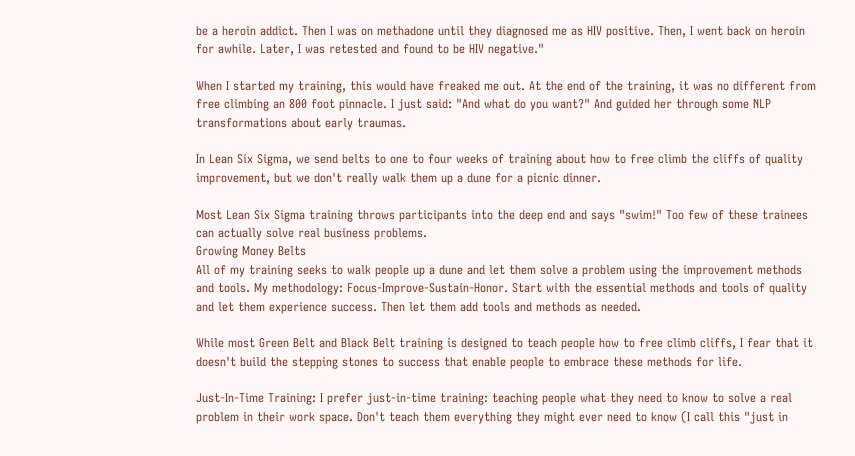be a heroin addict. Then I was on methadone until they diagnosed me as HIV positive. Then, I went back on heroin for awhile. Later, I was retested and found to be HIV negative."

When I started my training, this would have freaked me out. At the end of the training, it was no different from free climbing an 800 foot pinnacle. I just said: "And what do you want?" And guided her through some NLP transformations about early traumas.

In Lean Six Sigma, we send belts to one to four weeks of training about how to free climb the cliffs of quality improvement, but we don't really walk them up a dune for a picnic dinner.

Most Lean Six Sigma training throws participants into the deep end and says "swim!" Too few of these trainees can actually solve real business problems.
Growing Money Belts
All of my training seeks to walk people up a dune and let them solve a problem using the improvement methods and tools. My methodology: Focus-Improve-Sustain-Honor. Start with the essential methods and tools of quality and let them experience success. Then let them add tools and methods as needed.

While most Green Belt and Black Belt training is designed to teach people how to free climb cliffs, I fear that it doesn't build the stepping stones to success that enable people to embrace these methods for life.

Just-In-Time Training: I prefer just-in-time training: teaching people what they need to know to solve a real problem in their work space. Don't teach them everything they might ever need to know (I call this "just in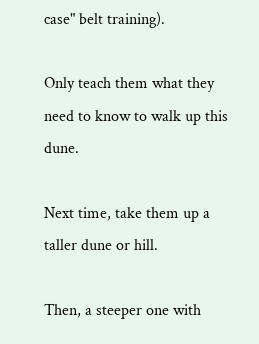case" belt training).

Only teach them what they need to know to walk up this dune.

Next time, take them up a taller dune or hill.

Then, a steeper one with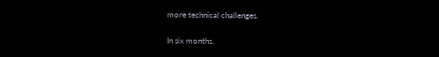more technical challenges.

In six months,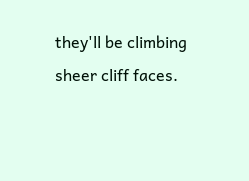they'll be climbing sheer cliff faces.